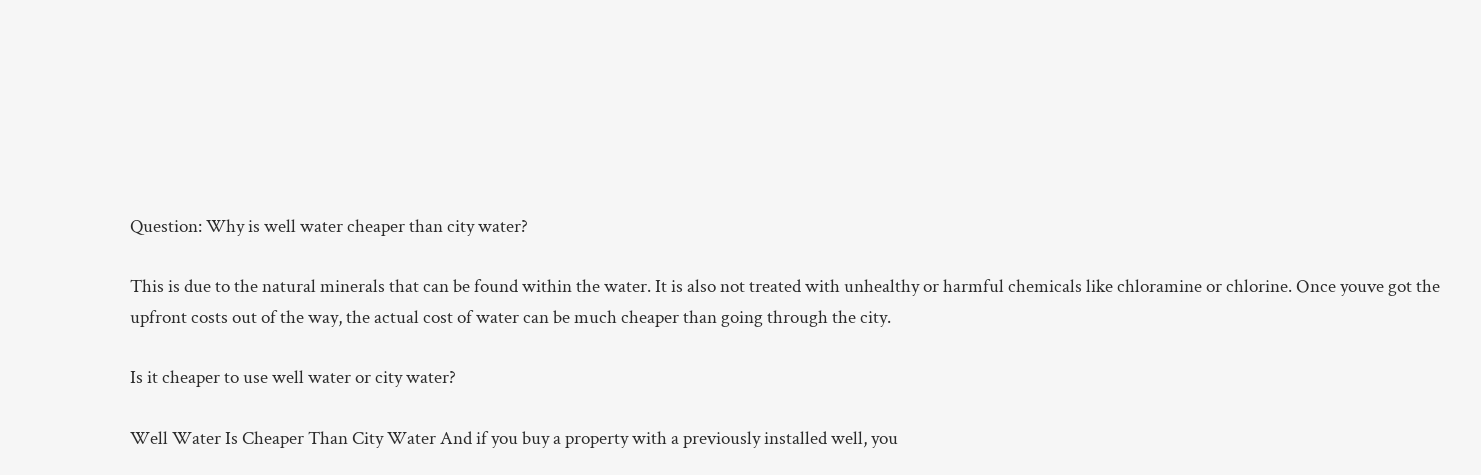Question: Why is well water cheaper than city water?

This is due to the natural minerals that can be found within the water. It is also not treated with unhealthy or harmful chemicals like chloramine or chlorine. Once youve got the upfront costs out of the way, the actual cost of water can be much cheaper than going through the city.

Is it cheaper to use well water or city water?

Well Water Is Cheaper Than City Water And if you buy a property with a previously installed well, you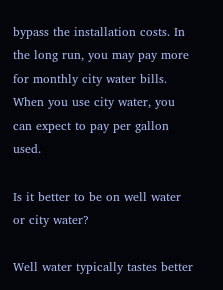bypass the installation costs. In the long run, you may pay more for monthly city water bills. When you use city water, you can expect to pay per gallon used.

Is it better to be on well water or city water?

Well water typically tastes better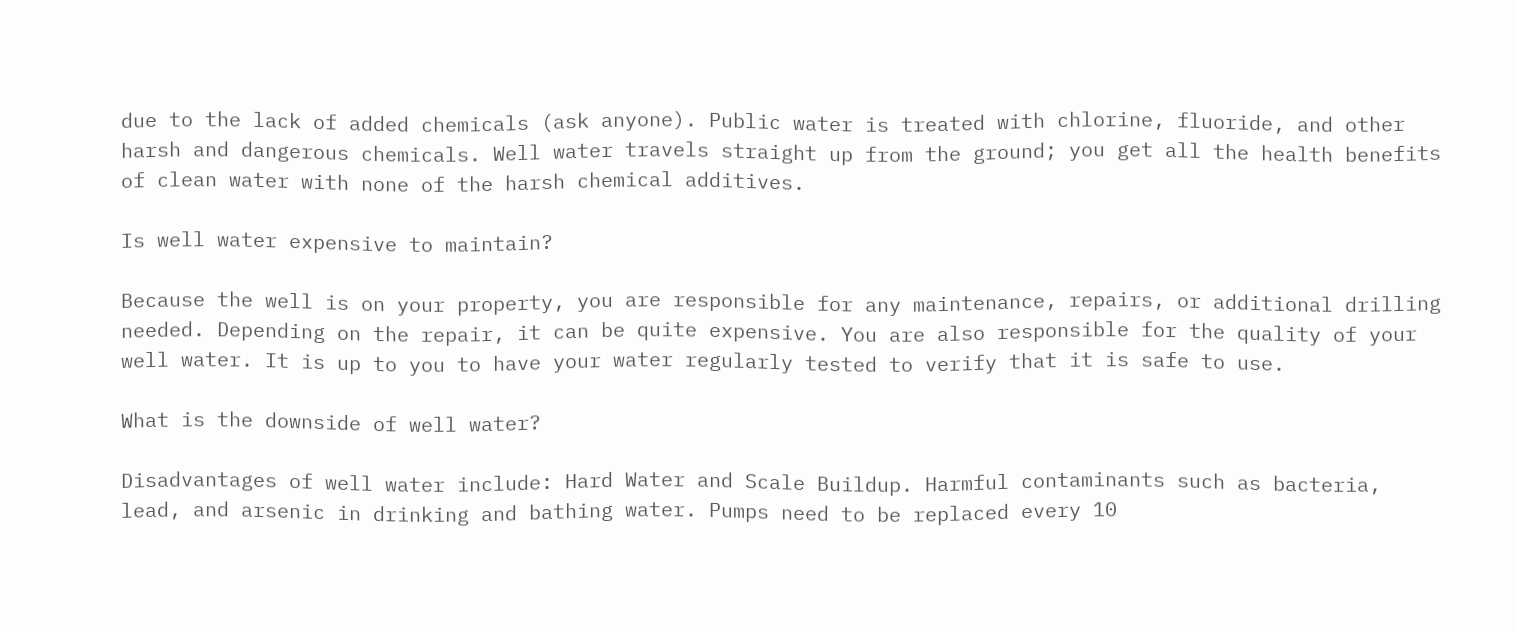due to the lack of added chemicals (ask anyone). Public water is treated with chlorine, fluoride, and other harsh and dangerous chemicals. Well water travels straight up from the ground; you get all the health benefits of clean water with none of the harsh chemical additives.

Is well water expensive to maintain?

Because the well is on your property, you are responsible for any maintenance, repairs, or additional drilling needed. Depending on the repair, it can be quite expensive. You are also responsible for the quality of your well water. It is up to you to have your water regularly tested to verify that it is safe to use.

What is the downside of well water?

Disadvantages of well water include: Hard Water and Scale Buildup. Harmful contaminants such as bacteria, lead, and arsenic in drinking and bathing water. Pumps need to be replaced every 10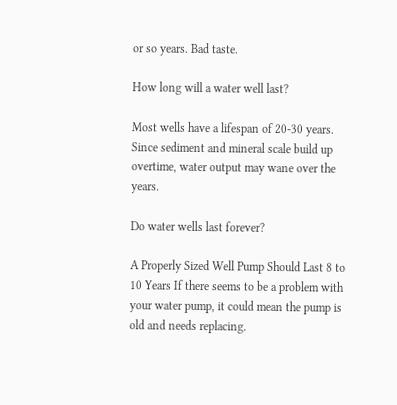or so years. Bad taste.

How long will a water well last?

Most wells have a lifespan of 20-30 years. Since sediment and mineral scale build up overtime, water output may wane over the years.

Do water wells last forever?

A Properly Sized Well Pump Should Last 8 to 10 Years If there seems to be a problem with your water pump, it could mean the pump is old and needs replacing.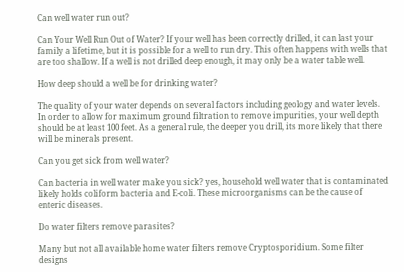Can well water run out?

Can Your Well Run Out of Water? If your well has been correctly drilled, it can last your family a lifetime, but it is possible for a well to run dry. This often happens with wells that are too shallow. If a well is not drilled deep enough, it may only be a water table well.

How deep should a well be for drinking water?

The quality of your water depends on several factors including geology and water levels. In order to allow for maximum ground filtration to remove impurities, your well depth should be at least 100 feet. As a general rule, the deeper you drill, its more likely that there will be minerals present.

Can you get sick from well water?

Can bacteria in well water make you sick? yes, household well water that is contaminated likely holds coliform bacteria and E-coli. These microorganisms can be the cause of enteric diseases.

Do water filters remove parasites?

Many but not all available home water filters remove Cryptosporidium. Some filter designs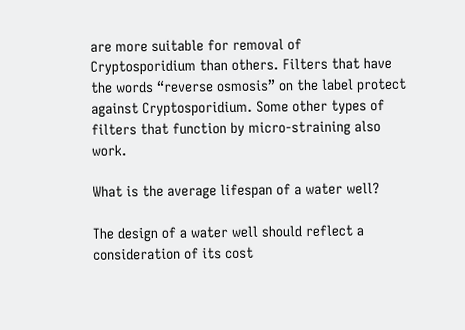are more suitable for removal of Cryptosporidium than others. Filters that have the words “reverse osmosis” on the label protect against Cryptosporidium. Some other types of filters that function by micro-straining also work.

What is the average lifespan of a water well?

The design of a water well should reflect a consideration of its cost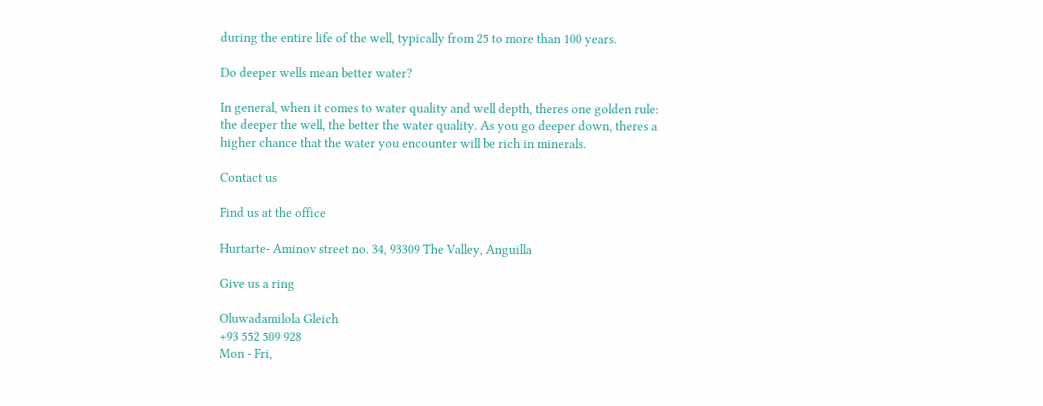during the entire life of the well, typically from 25 to more than 100 years.

Do deeper wells mean better water?

In general, when it comes to water quality and well depth, theres one golden rule: the deeper the well, the better the water quality. As you go deeper down, theres a higher chance that the water you encounter will be rich in minerals.

Contact us

Find us at the office

Hurtarte- Aminov street no. 34, 93309 The Valley, Anguilla

Give us a ring

Oluwadamilola Gleich
+93 552 509 928
Mon - Fri,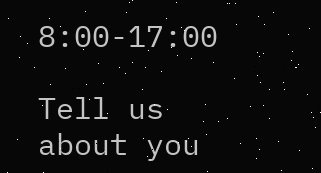8:00-17:00

Tell us about you